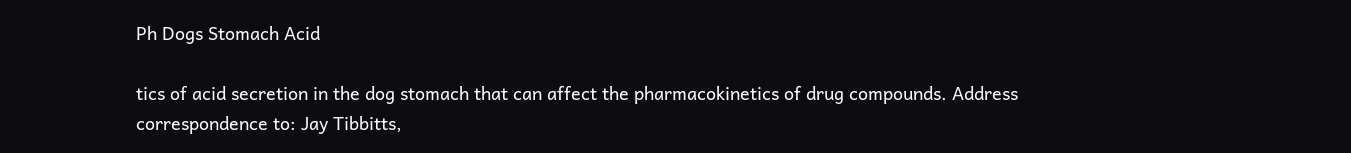Ph Dogs Stomach Acid

tics of acid secretion in the dog stomach that can affect the pharmacokinetics of drug compounds. Address correspondence to: Jay Tibbitts,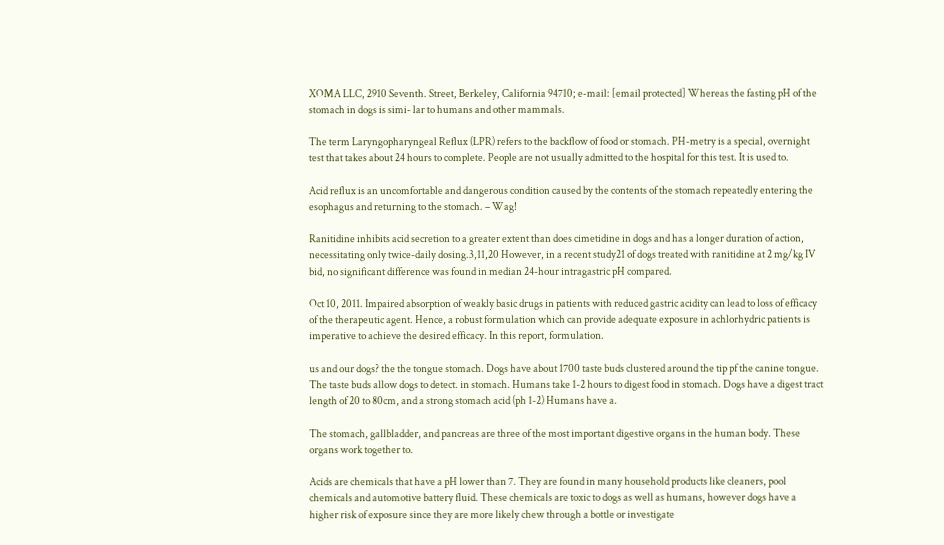XOMA LLC, 2910 Seventh. Street, Berkeley, California 94710; e-mail: [email protected] Whereas the fasting pH of the stomach in dogs is simi- lar to humans and other mammals.

The term Laryngopharyngeal Reflux (LPR) refers to the backflow of food or stomach. PH-metry is a special, overnight test that takes about 24 hours to complete. People are not usually admitted to the hospital for this test. It is used to.

Acid reflux is an uncomfortable and dangerous condition caused by the contents of the stomach repeatedly entering the esophagus and returning to the stomach. – Wag!

Ranitidine inhibits acid secretion to a greater extent than does cimetidine in dogs and has a longer duration of action, necessitating only twice-daily dosing.3,11,20 However, in a recent study21 of dogs treated with ranitidine at 2 mg/kg IV bid, no significant difference was found in median 24-hour intragastric pH compared.

Oct 10, 2011. Impaired absorption of weakly basic drugs in patients with reduced gastric acidity can lead to loss of efficacy of the therapeutic agent. Hence, a robust formulation which can provide adequate exposure in achlorhydric patients is imperative to achieve the desired efficacy. In this report, formulation.

us and our dogs? the the tongue stomach. Dogs have about 1700 taste buds clustered around the tip pf the canine tongue. The taste buds allow dogs to detect. in stomach. Humans take 1-2 hours to digest food in stomach. Dogs have a digest tract length of 20 to 80cm, and a strong stomach acid (ph 1-2) Humans have a.

The stomach, gallbladder, and pancreas are three of the most important digestive organs in the human body. These organs work together to.

Acids are chemicals that have a pH lower than 7. They are found in many household products like cleaners, pool chemicals and automotive battery fluid. These chemicals are toxic to dogs as well as humans, however dogs have a higher risk of exposure since they are more likely chew through a bottle or investigate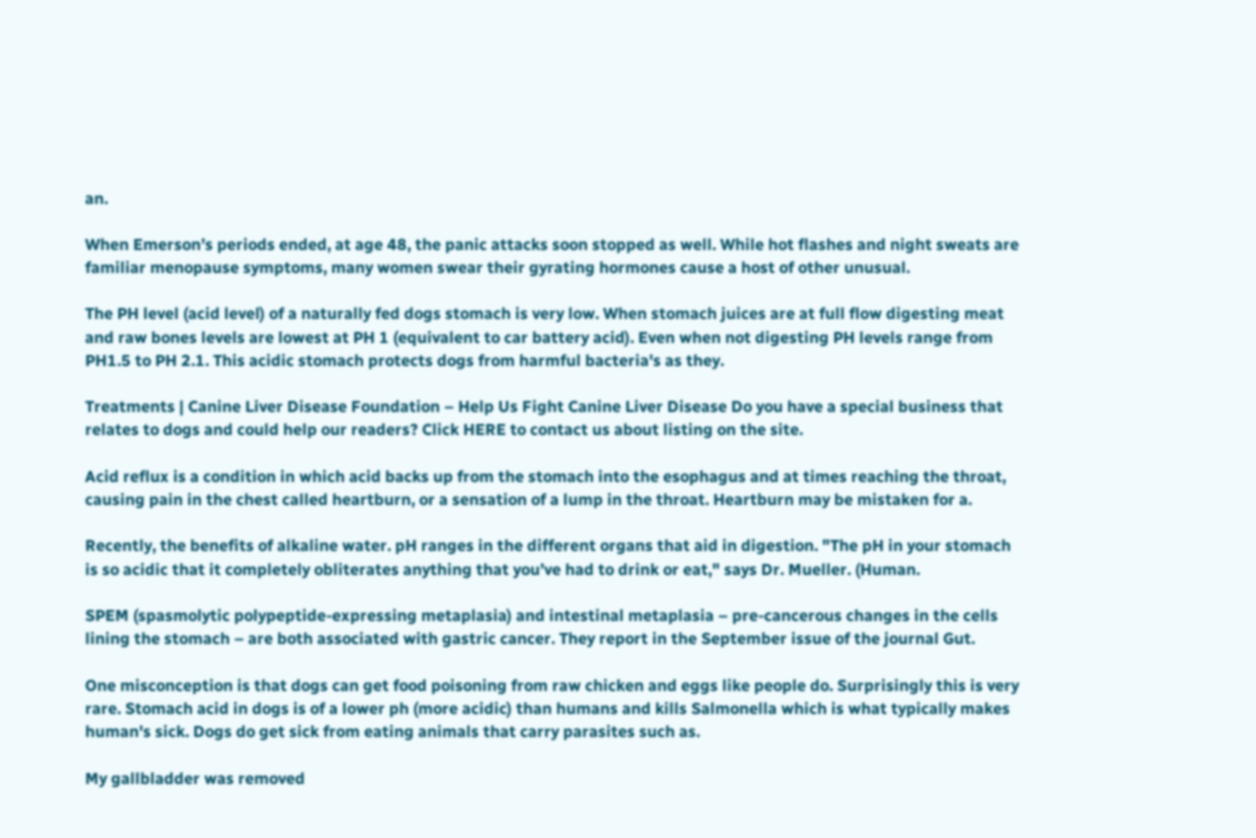an.

When Emerson’s periods ended, at age 48, the panic attacks soon stopped as well. While hot flashes and night sweats are familiar menopause symptoms, many women swear their gyrating hormones cause a host of other unusual.

The PH level (acid level) of a naturally fed dogs stomach is very low. When stomach juices are at full flow digesting meat and raw bones levels are lowest at PH 1 (equivalent to car battery acid). Even when not digesting PH levels range from PH1.5 to PH 2.1. This acidic stomach protects dogs from harmful bacteria's as they.

Treatments | Canine Liver Disease Foundation – Help Us Fight Canine Liver Disease Do you have a special business that relates to dogs and could help our readers? Click HERE to contact us about listing on the site.

Acid reflux is a condition in which acid backs up from the stomach into the esophagus and at times reaching the throat, causing pain in the chest called heartburn, or a sensation of a lump in the throat. Heartburn may be mistaken for a.

Recently, the benefits of alkaline water. pH ranges in the different organs that aid in digestion. "The pH in your stomach is so acidic that it completely obliterates anything that you’ve had to drink or eat," says Dr. Mueller. (Human.

SPEM (spasmolytic polypeptide-expressing metaplasia) and intestinal metaplasia – pre-cancerous changes in the cells lining the stomach – are both associated with gastric cancer. They report in the September issue of the journal Gut.

One misconception is that dogs can get food poisoning from raw chicken and eggs like people do. Surprisingly this is very rare. Stomach acid in dogs is of a lower ph (more acidic) than humans and kills Salmonella which is what typically makes human's sick. Dogs do get sick from eating animals that carry parasites such as.

My gallbladder was removed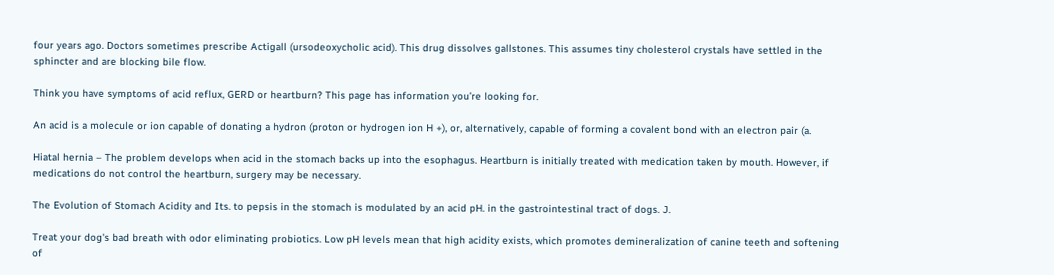four years ago. Doctors sometimes prescribe Actigall (ursodeoxycholic acid). This drug dissolves gallstones. This assumes tiny cholesterol crystals have settled in the sphincter and are blocking bile flow.

Think you have symptoms of acid reflux, GERD or heartburn? This page has information you’re looking for.

An acid is a molecule or ion capable of donating a hydron (proton or hydrogen ion H +), or, alternatively, capable of forming a covalent bond with an electron pair (a.

Hiatal hernia – The problem develops when acid in the stomach backs up into the esophagus. Heartburn is initially treated with medication taken by mouth. However, if medications do not control the heartburn, surgery may be necessary.

The Evolution of Stomach Acidity and Its. to pepsis in the stomach is modulated by an acid pH. in the gastrointestinal tract of dogs. J.

Treat your dog's bad breath with odor eliminating probiotics. Low pH levels mean that high acidity exists, which promotes demineralization of canine teeth and softening of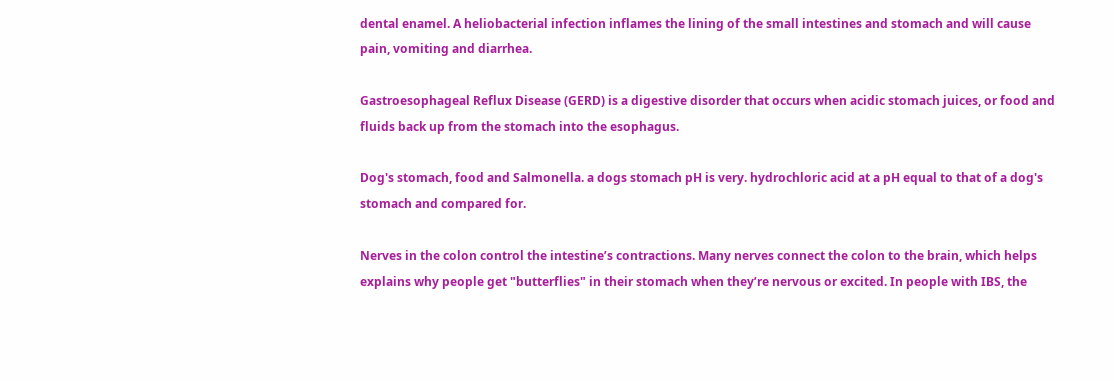dental enamel. A heliobacterial infection inflames the lining of the small intestines and stomach and will cause pain, vomiting and diarrhea.

Gastroesophageal Reflux Disease (GERD) is a digestive disorder that occurs when acidic stomach juices, or food and fluids back up from the stomach into the esophagus.

Dog's stomach, food and Salmonella. a dogs stomach pH is very. hydrochloric acid at a pH equal to that of a dog's stomach and compared for.

Nerves in the colon control the intestine’s contractions. Many nerves connect the colon to the brain, which helps explains why people get "butterflies" in their stomach when they’re nervous or excited. In people with IBS, the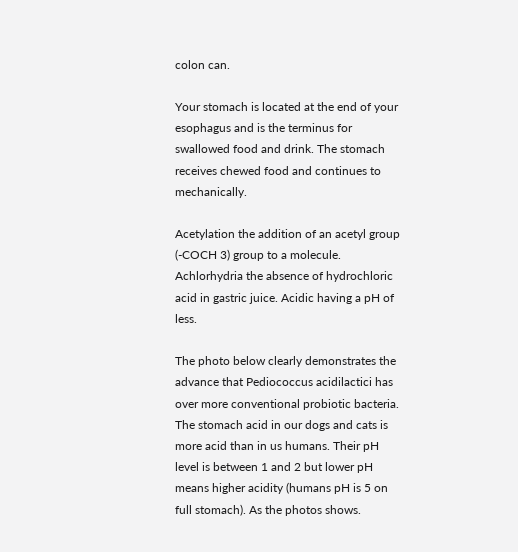colon can.

Your stomach is located at the end of your esophagus and is the terminus for swallowed food and drink. The stomach receives chewed food and continues to mechanically.

Acetylation the addition of an acetyl group (-COCH 3) group to a molecule. Achlorhydria the absence of hydrochloric acid in gastric juice. Acidic having a pH of less.

The photo below clearly demonstrates the advance that Pediococcus acidilactici has over more conventional probiotic bacteria. The stomach acid in our dogs and cats is more acid than in us humans. Their pH level is between 1 and 2 but lower pH means higher acidity (humans pH is 5 on full stomach). As the photos shows.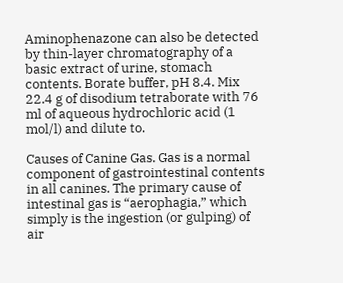Aminophenazone can also be detected by thin-layer chromatography of a basic extract of urine, stomach contents. Borate buffer, pH 8.4. Mix 22.4 g of disodium tetraborate with 76 ml of aqueous hydrochloric acid (1 mol/l) and dilute to.

Causes of Canine Gas. Gas is a normal component of gastrointestinal contents in all canines. The primary cause of intestinal gas is “aerophagia,” which simply is the ingestion (or gulping) of air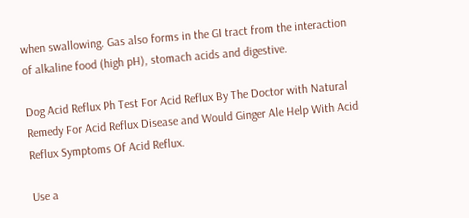when swallowing. Gas also forms in the GI tract from the interaction of alkaline food (high pH), stomach acids and digestive.

Dog Acid Reflux Ph Test For Acid Reflux By The Doctor with Natural Remedy For Acid Reflux Disease and Would Ginger Ale Help With Acid Reflux Symptoms Of Acid Reflux.

Use a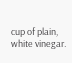cup of plain, white vinegar.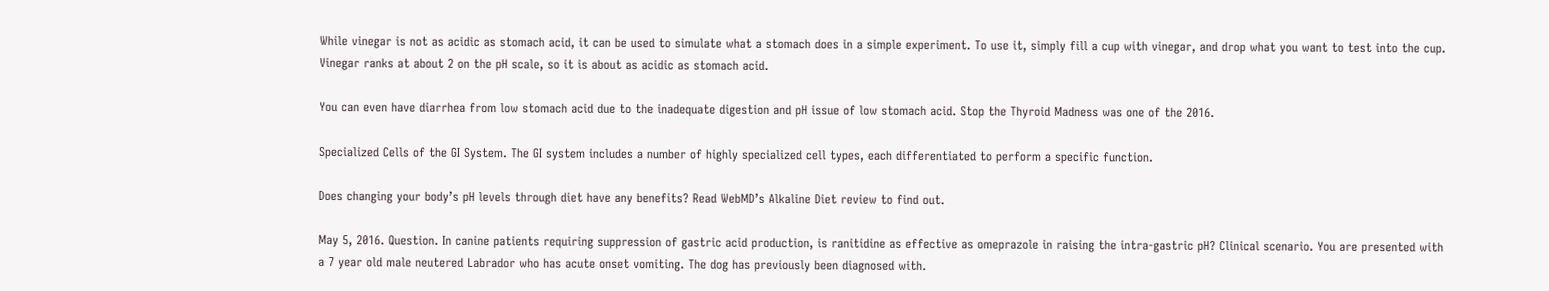While vinegar is not as acidic as stomach acid, it can be used to simulate what a stomach does in a simple experiment. To use it, simply fill a cup with vinegar, and drop what you want to test into the cup. Vinegar ranks at about 2 on the pH scale, so it is about as acidic as stomach acid.

You can even have diarrhea from low stomach acid due to the inadequate digestion and pH issue of low stomach acid. Stop the Thyroid Madness was one of the 2016.

Specialized Cells of the GI System. The GI system includes a number of highly specialized cell types, each differentiated to perform a specific function.

Does changing your body’s pH levels through diet have any benefits? Read WebMD’s Alkaline Diet review to find out.

May 5, 2016. Question. In canine patients requiring suppression of gastric acid production, is ranitidine as effective as omeprazole in raising the intra-gastric pH? Clinical scenario. You are presented with a 7 year old male neutered Labrador who has acute onset vomiting. The dog has previously been diagnosed with.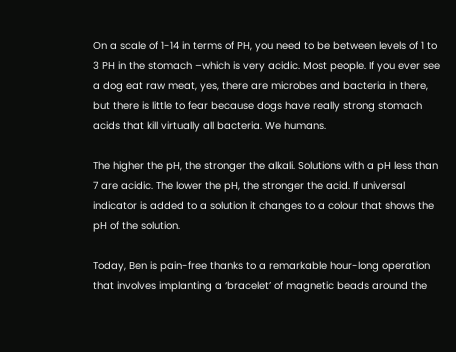On a scale of 1-14 in terms of PH, you need to be between levels of 1 to 3 PH in the stomach –which is very acidic. Most people. If you ever see a dog eat raw meat, yes, there are microbes and bacteria in there, but there is little to fear because dogs have really strong stomach acids that kill virtually all bacteria. We humans.

The higher the pH, the stronger the alkali. Solutions with a pH less than 7 are acidic. The lower the pH, the stronger the acid. If universal indicator is added to a solution it changes to a colour that shows the pH of the solution.

Today, Ben is pain-free thanks to a remarkable hour-long operation that involves implanting a ‘bracelet’ of magnetic beads around the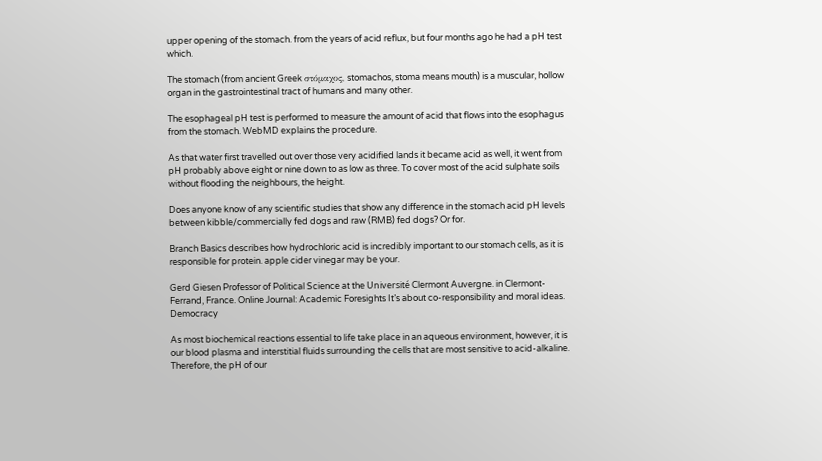upper opening of the stomach. from the years of acid reflux, but four months ago he had a pH test which.

The stomach (from ancient Greek στόμαχος, stomachos, stoma means mouth) is a muscular, hollow organ in the gastrointestinal tract of humans and many other.

The esophageal pH test is performed to measure the amount of acid that flows into the esophagus from the stomach. WebMD explains the procedure.

As that water first travelled out over those very acidified lands it became acid as well, it went from pH probably above eight or nine down to as low as three. To cover most of the acid sulphate soils without flooding the neighbours, the height.

Does anyone know of any scientific studies that show any difference in the stomach acid pH levels between kibble/commercially fed dogs and raw (RMB) fed dogs? Or for.

Branch Basics describes how hydrochloric acid is incredibly important to our stomach cells, as it is responsible for protein. apple cider vinegar may be your.

Gerd Giesen Professor of Political Science at the Université Clermont Auvergne. in Clermont-Ferrand, France. Online Journal: Academic Foresights It’s about co-responsibility and moral ideas. Democracy

As most biochemical reactions essential to life take place in an aqueous environment, however, it is our blood plasma and interstitial fluids surrounding the cells that are most sensitive to acid-alkaline. Therefore, the pH of our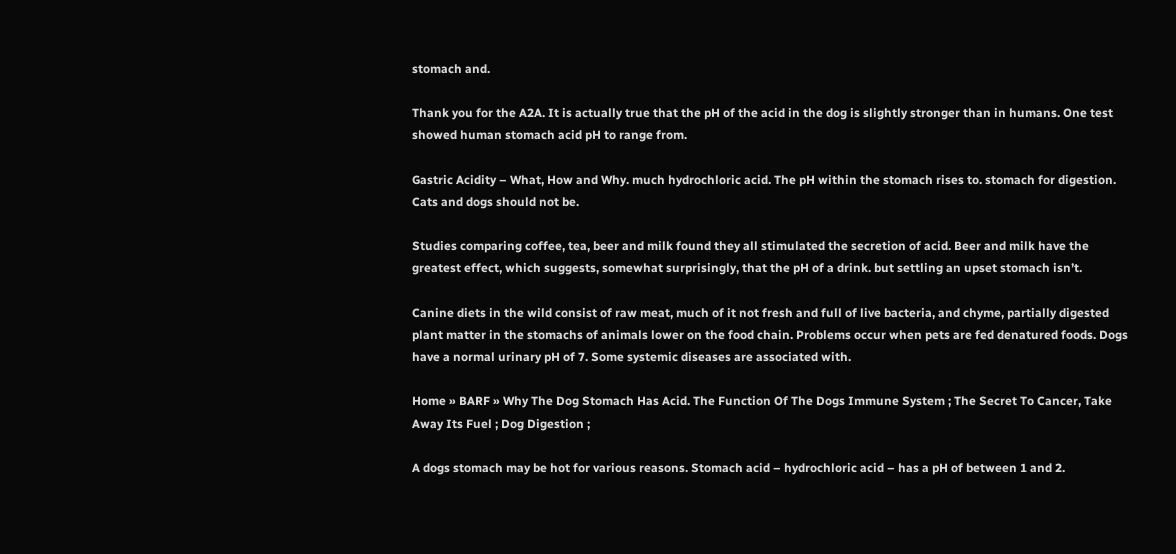stomach and.

Thank you for the A2A. It is actually true that the pH of the acid in the dog is slightly stronger than in humans. One test showed human stomach acid pH to range from.

Gastric Acidity – What, How and Why. much hydrochloric acid. The pH within the stomach rises to. stomach for digestion. Cats and dogs should not be.

Studies comparing coffee, tea, beer and milk found they all stimulated the secretion of acid. Beer and milk have the greatest effect, which suggests, somewhat surprisingly, that the pH of a drink. but settling an upset stomach isn’t.

Canine diets in the wild consist of raw meat, much of it not fresh and full of live bacteria, and chyme, partially digested plant matter in the stomachs of animals lower on the food chain. Problems occur when pets are fed denatured foods. Dogs have a normal urinary pH of 7. Some systemic diseases are associated with.

Home » BARF » Why The Dog Stomach Has Acid. The Function Of The Dogs Immune System ; The Secret To Cancer, Take Away Its Fuel ; Dog Digestion ;

A dogs stomach may be hot for various reasons. Stomach acid – hydrochloric acid – has a pH of between 1 and 2.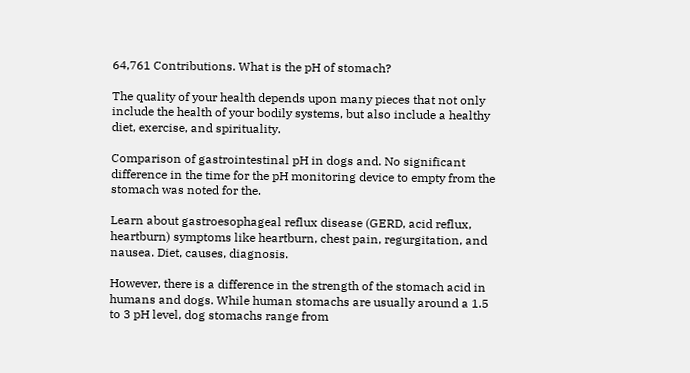64,761 Contributions. What is the pH of stomach?

The quality of your health depends upon many pieces that not only include the health of your bodily systems, but also include a healthy diet, exercise, and spirituality.

Comparison of gastrointestinal pH in dogs and. No significant difference in the time for the pH monitoring device to empty from the stomach was noted for the.

Learn about gastroesophageal reflux disease (GERD, acid reflux, heartburn) symptoms like heartburn, chest pain, regurgitation, and nausea. Diet, causes, diagnosis.

However, there is a difference in the strength of the stomach acid in humans and dogs. While human stomachs are usually around a 1.5 to 3 pH level, dog stomachs range from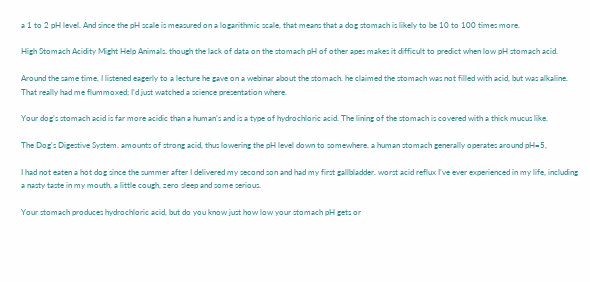a 1 to 2 pH level. And since the pH scale is measured on a logarithmic scale, that means that a dog stomach is likely to be 10 to 100 times more.

High Stomach Acidity Might Help Animals. though the lack of data on the stomach pH of other apes makes it difficult to predict when low pH stomach acid.

Around the same time, I listened eagerly to a lecture he gave on a webinar about the stomach. he claimed the stomach was not filled with acid, but was alkaline. That really had me flummoxed; I’d just watched a science presentation where.

Your dog’s stomach acid is far more acidic than a human’s and is a type of hydrochloric acid. The lining of the stomach is covered with a thick mucus like.

The Dog's Digestive System. amounts of strong acid, thus lowering the pH level down to somewhere. a human stomach generally operates around pH=5,

I had not eaten a hot dog since the summer after I delivered my second son and had my first gallbladder. worst acid reflux I’ve ever experienced in my life, including a nasty taste in my mouth, a little cough, zero sleep and some serious.

Your stomach produces hydrochloric acid, but do you know just how low your stomach pH gets or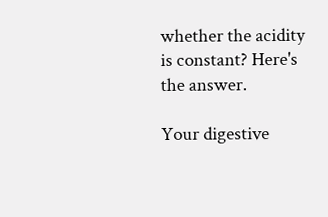whether the acidity is constant? Here's the answer.

Your digestive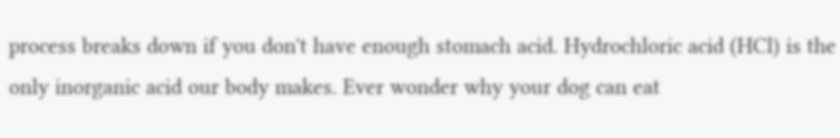process breaks down if you don't have enough stomach acid. Hydrochloric acid (HCl) is the only inorganic acid our body makes. Ever wonder why your dog can eat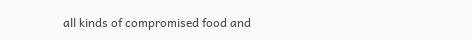all kinds of compromised food and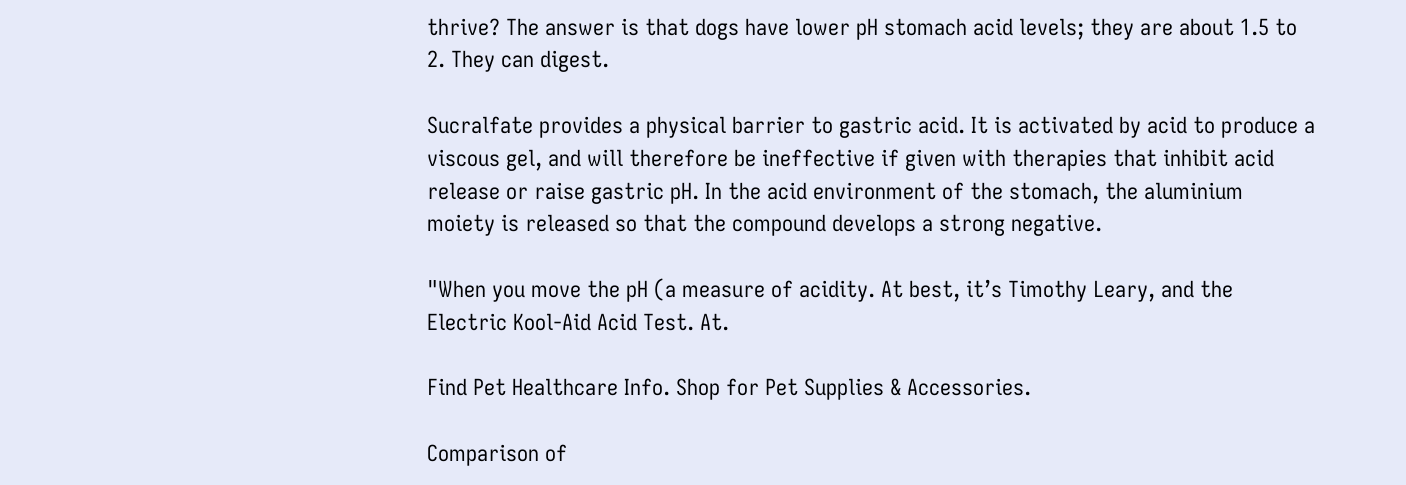thrive? The answer is that dogs have lower pH stomach acid levels; they are about 1.5 to 2. They can digest.

Sucralfate provides a physical barrier to gastric acid. It is activated by acid to produce a viscous gel, and will therefore be ineffective if given with therapies that inhibit acid release or raise gastric pH. In the acid environment of the stomach, the aluminium moiety is released so that the compound develops a strong negative.

"When you move the pH (a measure of acidity. At best, it’s Timothy Leary, and the Electric Kool-Aid Acid Test. At.

Find Pet Healthcare Info. Shop for Pet Supplies & Accessories.

Comparison of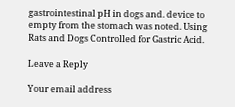gastrointestinal pH in dogs and. device to empty from the stomach was noted. Using Rats and Dogs Controlled for Gastric Acid.

Leave a Reply

Your email address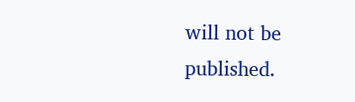will not be published.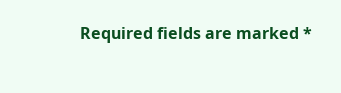Required fields are marked *